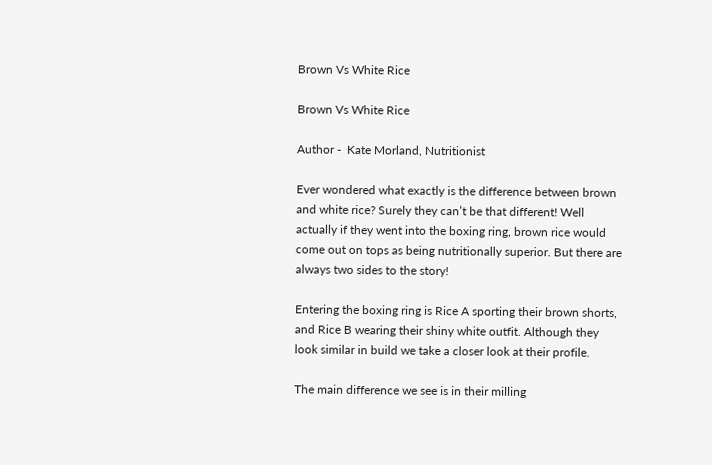Brown Vs White Rice

Brown Vs White Rice

Author -  Kate Morland, Nutritionist

Ever wondered what exactly is the difference between brown and white rice? Surely they can’t be that different! Well actually if they went into the boxing ring, brown rice would come out on tops as being nutritionally superior. But there are always two sides to the story!

Entering the boxing ring is Rice A sporting their brown shorts, and Rice B wearing their shiny white outfit. Although they look similar in build we take a closer look at their profile.

The main difference we see is in their milling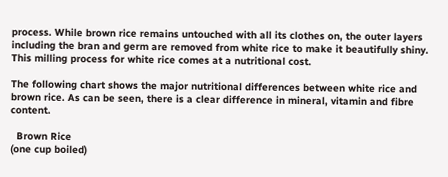process. While brown rice remains untouched with all its clothes on, the outer layers including the bran and germ are removed from white rice to make it beautifully shiny. This milling process for white rice comes at a nutritional cost.

The following chart shows the major nutritional differences between white rice and brown rice. As can be seen, there is a clear difference in mineral, vitamin and fibre content.

  Brown Rice
(one cup boiled)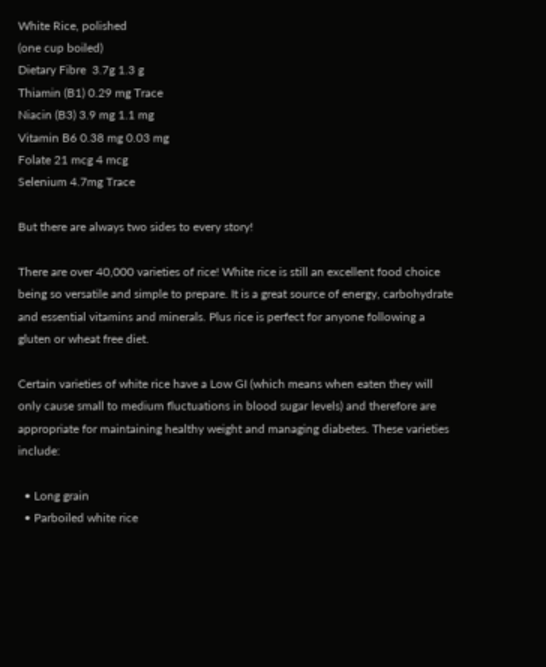White Rice, polished
(one cup boiled)
Dietary Fibre  3.7g 1.3 g
Thiamin (B1) 0.29 mg Trace
Niacin (B3) 3.9 mg 1.1 mg
Vitamin B6 0.38 mg 0.03 mg
Folate 21 mcg 4 mcg
Selenium 4.7mg Trace

But there are always two sides to every story!

There are over 40,000 varieties of rice! White rice is still an excellent food choice being so versatile and simple to prepare. It is a great source of energy, carbohydrate and essential vitamins and minerals. Plus rice is perfect for anyone following a gluten or wheat free diet.

Certain varieties of white rice have a Low GI (which means when eaten they will only cause small to medium fluctuations in blood sugar levels) and therefore are appropriate for maintaining healthy weight and managing diabetes. These varieties include:

  • Long grain
  • Parboiled white rice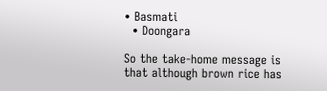• Basmati
  • Doongara

So the take-home message is that although brown rice has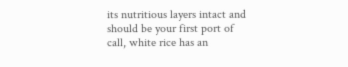its nutritious layers intact and should be your first port of call, white rice has an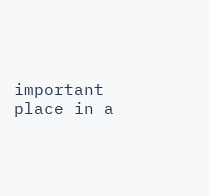important place in a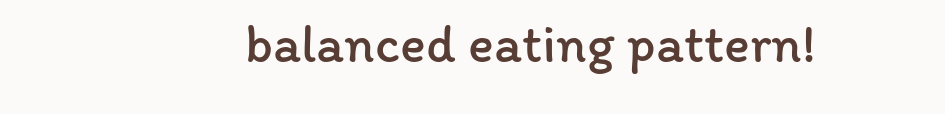balanced eating pattern!